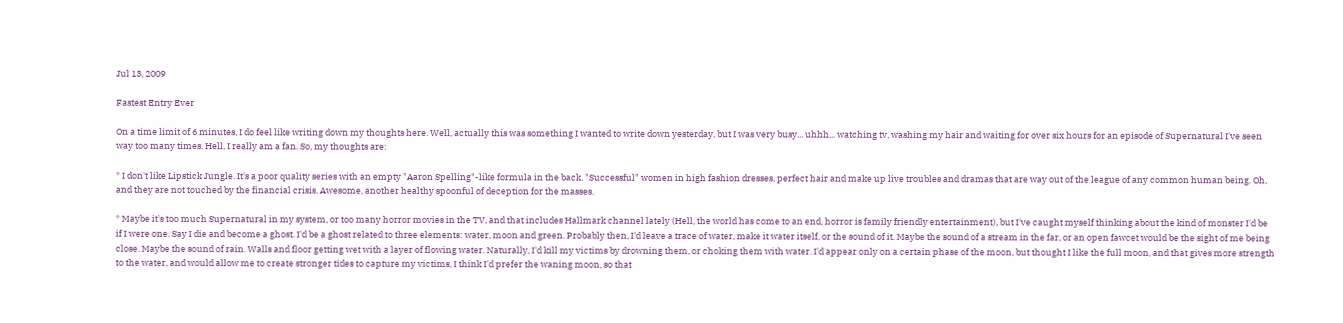Jul 13, 2009

Fastest Entry Ever

On a time limit of 6 minutes, I do feel like writing down my thoughts here. Well, actually this was something I wanted to write down yesterday, but I was very busy... uhhh... watching tv, washing my hair and waiting for over six hours for an episode of Supernatural I've seen way too many times. Hell, I really am a fan. So, my thoughts are:

* I don't like Lipstick Jungle. It's a poor quality series with an empty "Aaron Spelling"-like formula in the back. "Successful" women in high fashion dresses, perfect hair and make up live troubles and dramas that are way out of the league of any common human being. Oh, and they are not touched by the financial crisis. Awesome, another healthy spoonful of deception for the masses.

* Maybe it's too much Supernatural in my system, or too many horror movies in the TV, and that includes Hallmark channel lately (Hell, the world has come to an end, horror is family friendly entertainment), but I've caught myself thinking about the kind of monster I'd be if I were one. Say I die and become a ghost. I'd be a ghost related to three elements: water, moon and green. Probably then, I'd leave a trace of water, make it water itself, or the sound of it. Maybe the sound of a stream in the far, or an open fawcet would be the sight of me being close. Maybe the sound of rain. Walls and floor getting wet with a layer of flowing water. Naturally, I'd kill my victims by drowning them, or choking them with water. I'd appear only on a certain phase of the moon, but thought I like the full moon, and that gives more strength to the water, and would allow me to create stronger tides to capture my victims, I think I'd prefer the waning moon, so that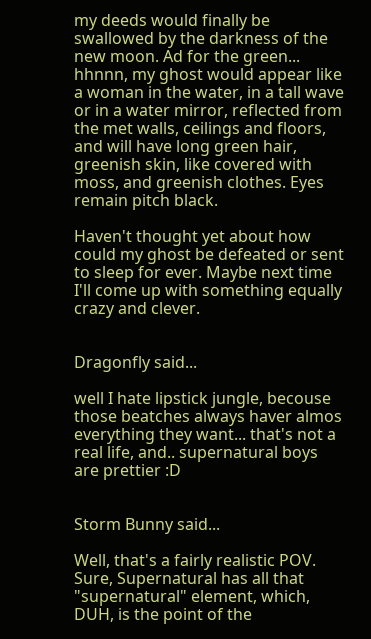my deeds would finally be swallowed by the darkness of the new moon. Ad for the green... hhnnn, my ghost would appear like a woman in the water, in a tall wave or in a water mirror, reflected from the met walls, ceilings and floors, and will have long green hair, greenish skin, like covered with moss, and greenish clothes. Eyes remain pitch black.

Haven't thought yet about how could my ghost be defeated or sent to sleep for ever. Maybe next time I'll come up with something equally crazy and clever.


Dragonfly said...

well I hate lipstick jungle, becouse those beatches always haver almos everything they want... that's not a real life, and.. supernatural boys are prettier :D


Storm Bunny said...

Well, that's a fairly realistic POV. Sure, Supernatural has all that "supernatural" element, which, DUH, is the point of the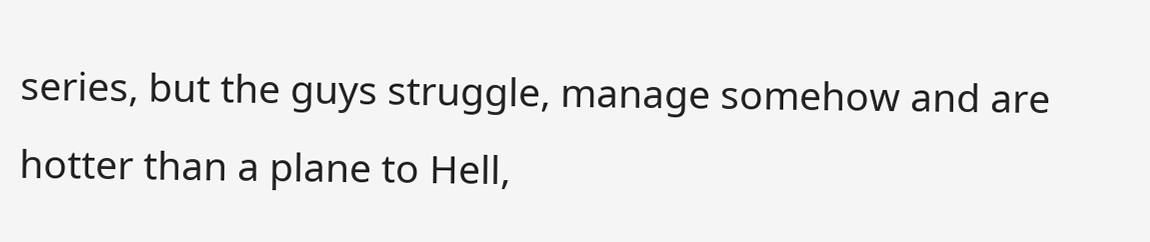series, but the guys struggle, manage somehow and are hotter than a plane to Hell,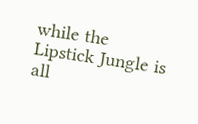while the Lipstick Jungle is all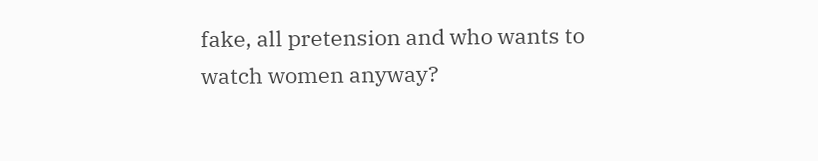fake, all pretension and who wants to watch women anyway?